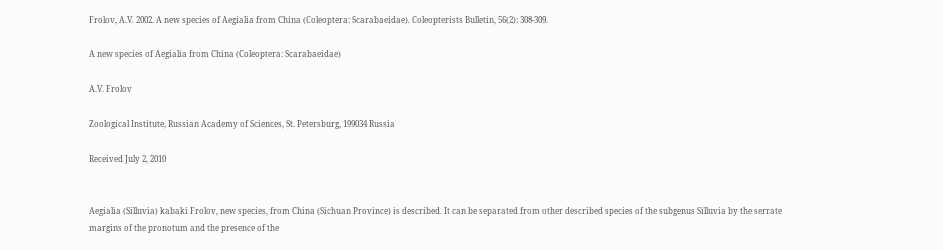Frolov, A.V. 2002. A new species of Aegialia from China (Coleoptera: Scarabaeidae). Coleopterists Bulletin, 56(2): 308-309.

A new species of Aegialia from China (Coleoptera: Scarabaeidae)

A.V. Frolov

Zoological Institute, Russian Academy of Sciences, St. Petersburg, 199034 Russia

Received July 2, 2010


Aegialia (Silluvia) kabaki Frolov, new species, from China (Sichuan Province) is described. It can be separated from other described species of the subgenus Silluvia by the serrate margins of the pronotum and the presence of the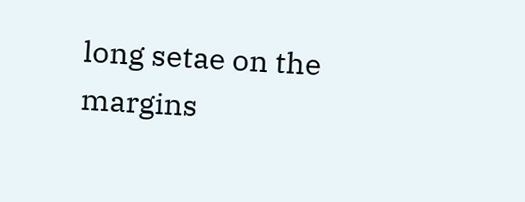long setae on the margins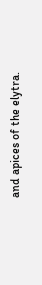and apices of the elytra.